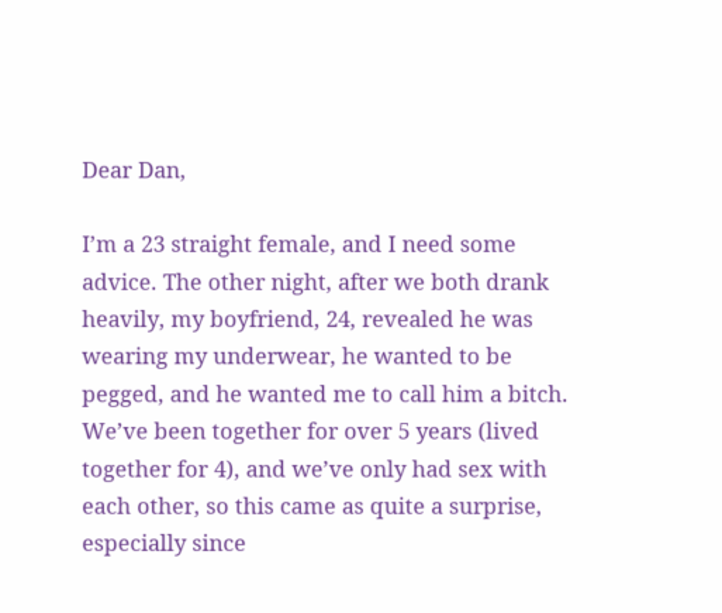Dear Dan,

I’m a 23 straight female, and I need some advice. The other night, after we both drank heavily, my boyfriend, 24, revealed he was wearing my underwear, he wanted to be pegged, and he wanted me to call him a bitch. We’ve been together for over 5 years (lived together for 4), and we’ve only had sex with each other, so this came as quite a surprise, especially since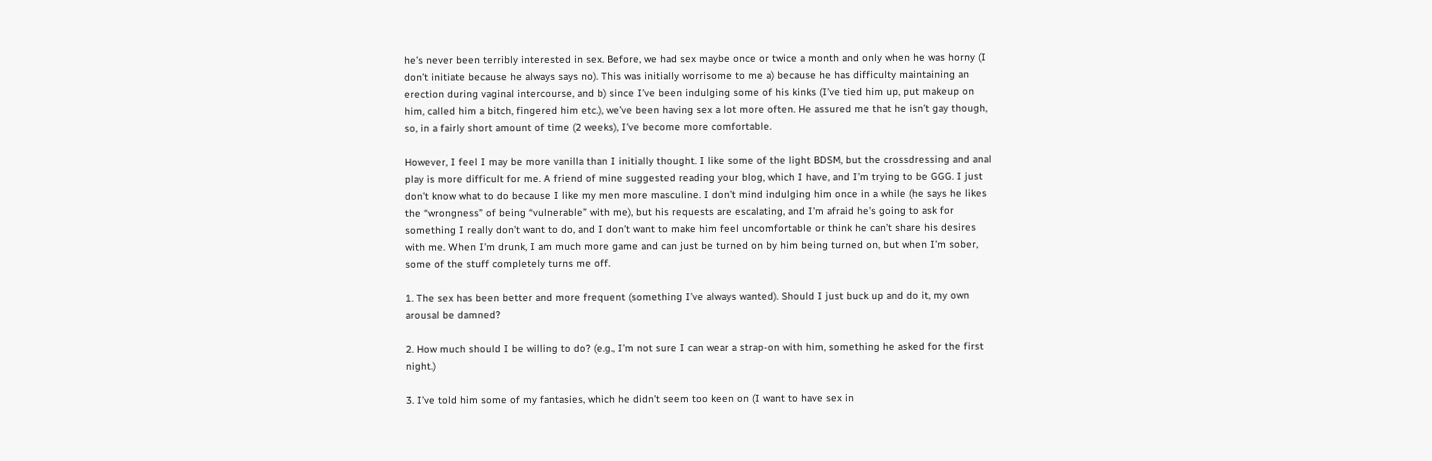he’s never been terribly interested in sex. Before, we had sex maybe once or twice a month and only when he was horny (I don’t initiate because he always says no). This was initially worrisome to me a) because he has difficulty maintaining an erection during vaginal intercourse, and b) since I’ve been indulging some of his kinks (I’ve tied him up, put makeup on him, called him a bitch, fingered him etc.), we’ve been having sex a lot more often. He assured me that he isn’t gay though, so, in a fairly short amount of time (2 weeks), I’ve become more comfortable.

However, I feel I may be more vanilla than I initially thought. I like some of the light BDSM, but the crossdressing and anal play is more difficult for me. A friend of mine suggested reading your blog, which I have, and I’m trying to be GGG. I just don’t know what to do because I like my men more masculine. I don’t mind indulging him once in a while (he says he likes the “wrongness” of being “vulnerable” with me), but his requests are escalating, and I’m afraid he’s going to ask for something I really don’t want to do, and I don’t want to make him feel uncomfortable or think he can’t share his desires with me. When I’m drunk, I am much more game and can just be turned on by him being turned on, but when I’m sober, some of the stuff completely turns me off.

1. The sex has been better and more frequent (something I’ve always wanted). Should I just buck up and do it, my own arousal be damned?

2. How much should I be willing to do? (e.g., I’m not sure I can wear a strap-on with him, something he asked for the first night.)

3. I’ve told him some of my fantasies, which he didn’t seem too keen on (I want to have sex in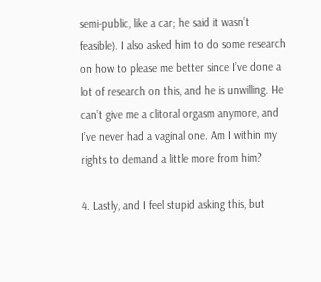semi-public, like a car; he said it wasn’t feasible). I also asked him to do some research on how to please me better since I’ve done a lot of research on this, and he is unwilling. He can’t give me a clitoral orgasm anymore, and I’ve never had a vaginal one. Am I within my rights to demand a little more from him?

4. Lastly, and I feel stupid asking this, but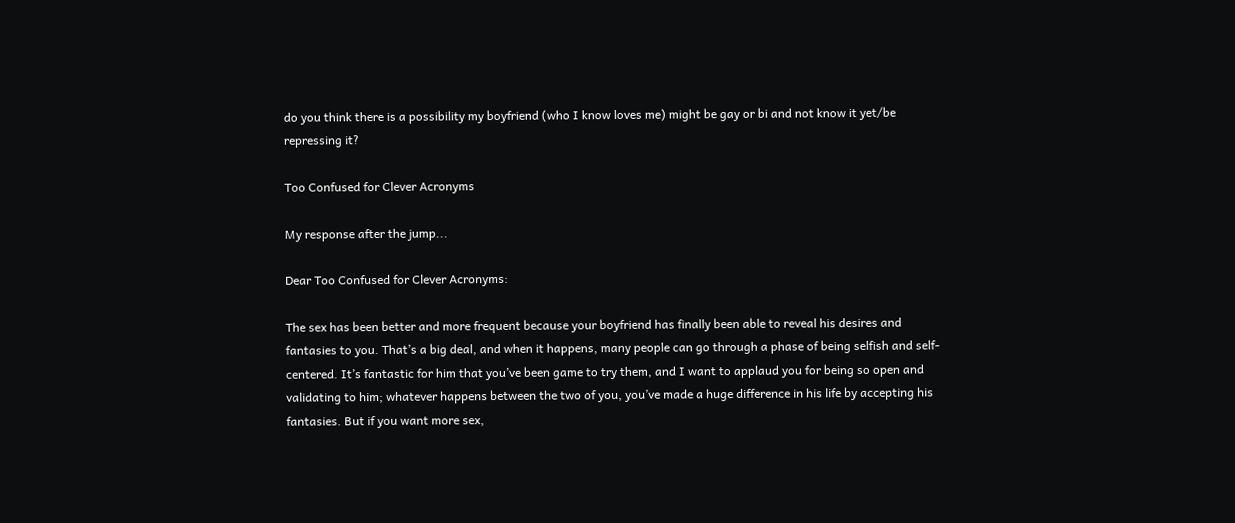do you think there is a possibility my boyfriend (who I know loves me) might be gay or bi and not know it yet/be repressing it?

Too Confused for Clever Acronyms

My response after the jump...

Dear Too Confused for Clever Acronyms:

The sex has been better and more frequent because your boyfriend has finally been able to reveal his desires and fantasies to you. That’s a big deal, and when it happens, many people can go through a phase of being selfish and self-centered. It’s fantastic for him that you’ve been game to try them, and I want to applaud you for being so open and validating to him; whatever happens between the two of you, you’ve made a huge difference in his life by accepting his fantasies. But if you want more sex,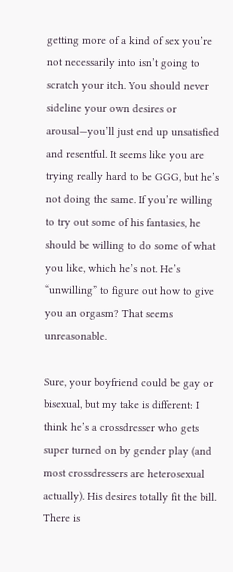getting more of a kind of sex you’re not necessarily into isn’t going to scratch your itch. You should never sideline your own desires or arousal—you’ll just end up unsatisfied and resentful. It seems like you are trying really hard to be GGG, but he’s not doing the same. If you’re willing to try out some of his fantasies, he should be willing to do some of what you like, which he’s not. He’s “unwilling” to figure out how to give you an orgasm? That seems unreasonable.

Sure, your boyfriend could be gay or bisexual, but my take is different: I think he’s a crossdresser who gets super turned on by gender play (and most crossdressers are heterosexual actually). His desires totally fit the bill. There is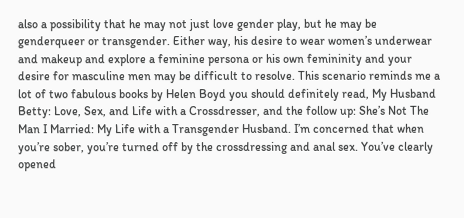also a possibility that he may not just love gender play, but he may be genderqueer or transgender. Either way, his desire to wear women’s underwear and makeup and explore a feminine persona or his own femininity and your desire for masculine men may be difficult to resolve. This scenario reminds me a lot of two fabulous books by Helen Boyd you should definitely read, My Husband Betty: Love, Sex, and Life with a Crossdresser, and the follow up: She’s Not The Man I Married: My Life with a Transgender Husband. I’m concerned that when you’re sober, you’re turned off by the crossdressing and anal sex. You’ve clearly opened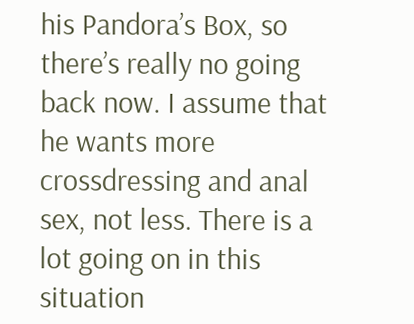his Pandora’s Box, so there’s really no going back now. I assume that he wants more crossdressing and anal sex, not less. There is a lot going on in this situation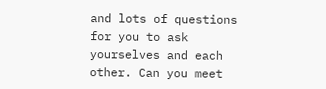and lots of questions for you to ask yourselves and each other. Can you meet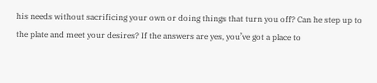his needs without sacrificing your own or doing things that turn you off? Can he step up to the plate and meet your desires? If the answers are yes, you’ve got a place to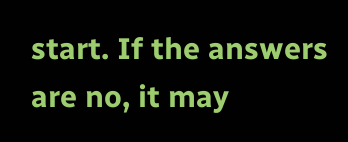start. If the answers are no, it may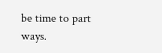be time to part ways.